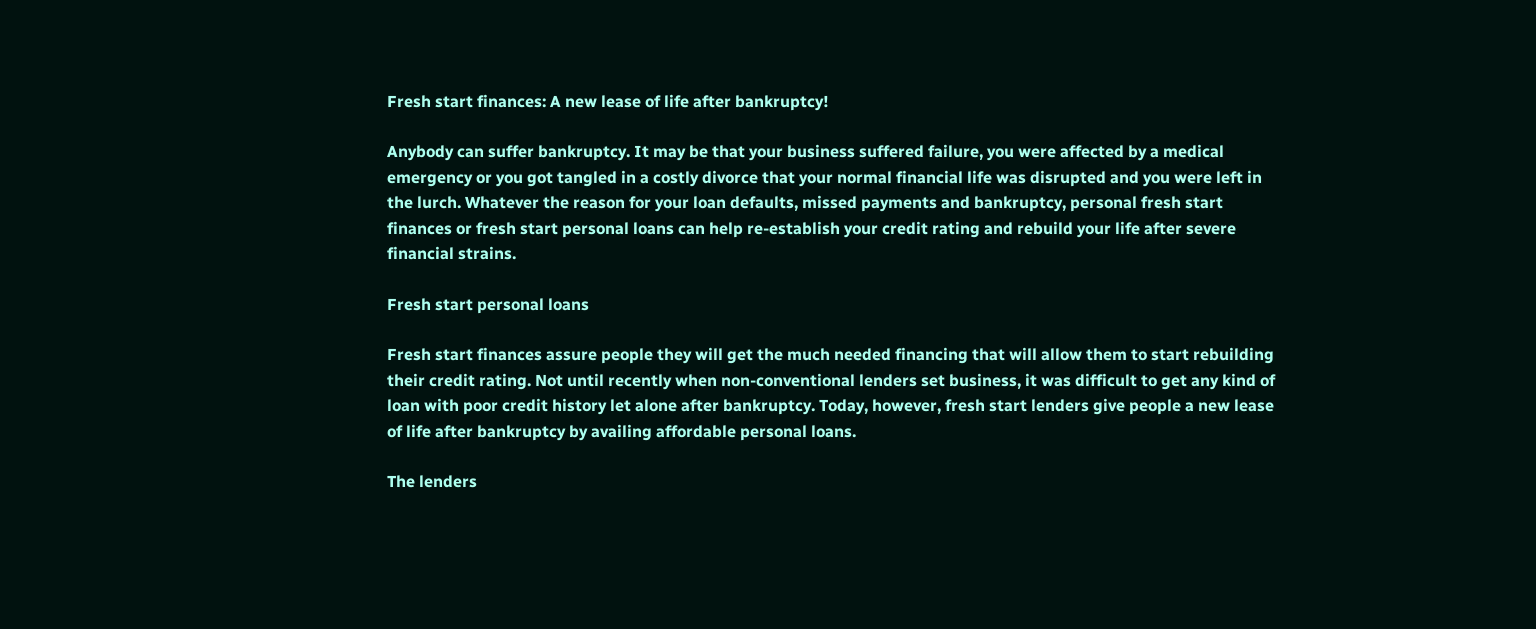Fresh start finances: A new lease of life after bankruptcy!

Anybody can suffer bankruptcy. It may be that your business suffered failure, you were affected by a medical emergency or you got tangled in a costly divorce that your normal financial life was disrupted and you were left in the lurch. Whatever the reason for your loan defaults, missed payments and bankruptcy, personal fresh start finances or fresh start personal loans can help re-establish your credit rating and rebuild your life after severe financial strains.

Fresh start personal loans

Fresh start finances assure people they will get the much needed financing that will allow them to start rebuilding their credit rating. Not until recently when non-conventional lenders set business, it was difficult to get any kind of loan with poor credit history let alone after bankruptcy. Today, however, fresh start lenders give people a new lease of life after bankruptcy by availing affordable personal loans.

The lenders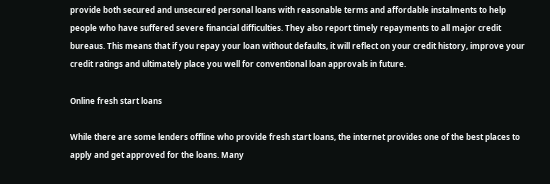provide both secured and unsecured personal loans with reasonable terms and affordable instalments to help people who have suffered severe financial difficulties. They also report timely repayments to all major credit bureaus. This means that if you repay your loan without defaults, it will reflect on your credit history, improve your credit ratings and ultimately place you well for conventional loan approvals in future.

Online fresh start loans

While there are some lenders offline who provide fresh start loans, the internet provides one of the best places to apply and get approved for the loans. Many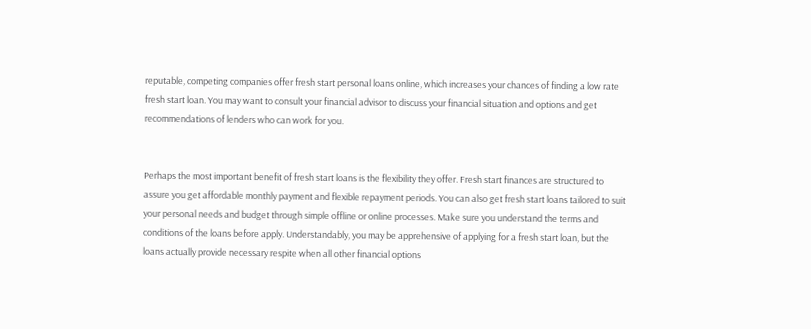reputable, competing companies offer fresh start personal loans online, which increases your chances of finding a low rate fresh start loan. You may want to consult your financial advisor to discuss your financial situation and options and get recommendations of lenders who can work for you.


Perhaps the most important benefit of fresh start loans is the flexibility they offer. Fresh start finances are structured to assure you get affordable monthly payment and flexible repayment periods. You can also get fresh start loans tailored to suit your personal needs and budget through simple offline or online processes. Make sure you understand the terms and conditions of the loans before apply. Understandably, you may be apprehensive of applying for a fresh start loan, but the loans actually provide necessary respite when all other financial options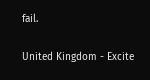fail.

United Kingdom - Excite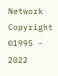Network Copyright ©1995 - 2022